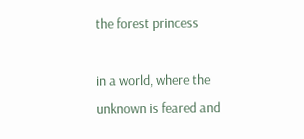the forest princess

in a world, where the unknown is feared and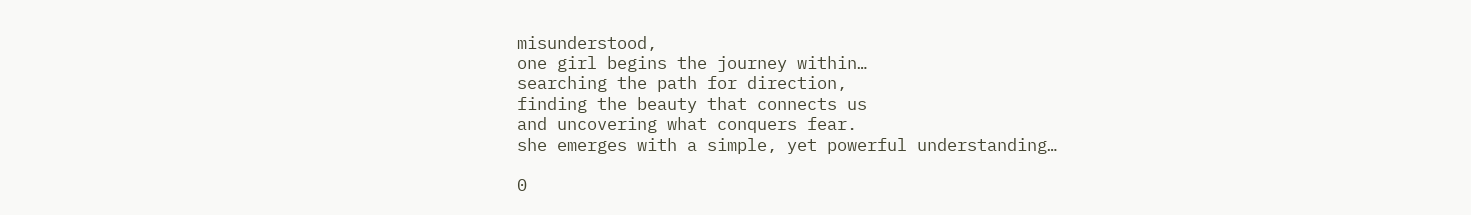misunderstood,
one girl begins the journey within…
searching the path for direction,
finding the beauty that connects us
and uncovering what conquers fear.
she emerges with a simple, yet powerful understanding…

0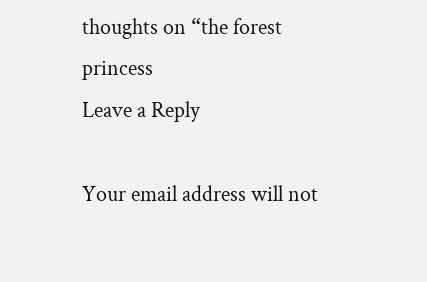thoughts on “the forest princess
Leave a Reply

Your email address will not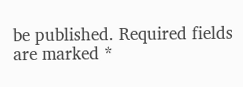be published. Required fields are marked *